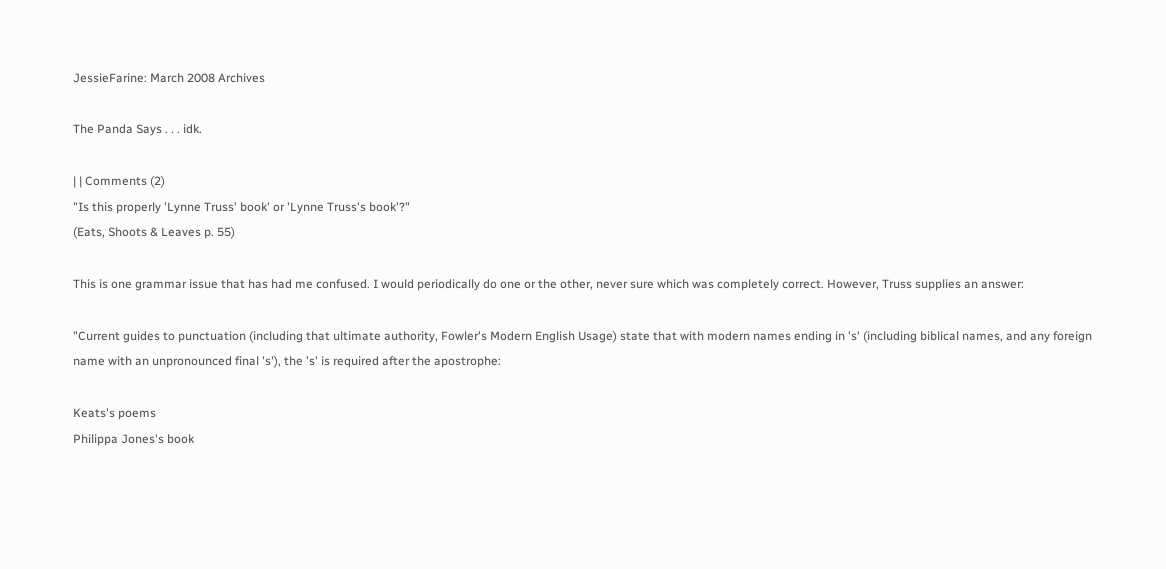JessieFarine: March 2008 Archives

The Panda Says . . . idk.

| | Comments (2)
"Is this properly 'Lynne Truss' book' or 'Lynne Truss's book'?"
(Eats, Shoots & Leaves p. 55)

This is one grammar issue that has had me confused. I would periodically do one or the other, never sure which was completely correct. However, Truss supplies an answer:

"Current guides to punctuation (including that ultimate authority, Fowler's Modern English Usage) state that with modern names ending in 's' (including biblical names, and any foreign name with an unpronounced final 's'), the 's' is required after the apostrophe:

Keats's poems
Philippa Jones's book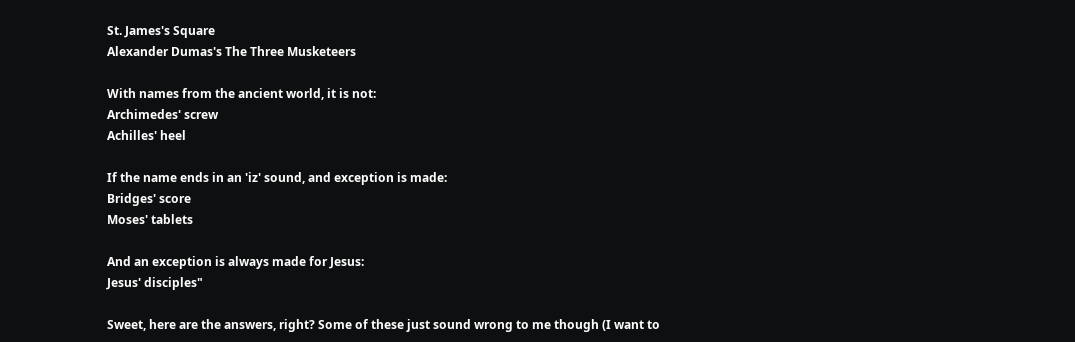St. James's Square
Alexander Dumas's The Three Musketeers

With names from the ancient world, it is not:
Archimedes' screw
Achilles' heel

If the name ends in an 'iz' sound, and exception is made:
Bridges' score
Moses' tablets

And an exception is always made for Jesus:
Jesus' disciples"

Sweet, here are the answers, right? Some of these just sound wrong to me though (I want to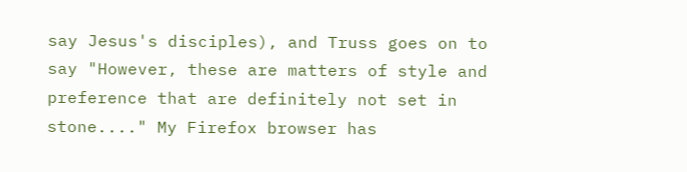say Jesus's disciples), and Truss goes on to say "However, these are matters of style and preference that are definitely not set in stone...." My Firefox browser has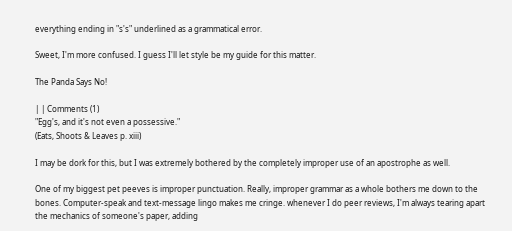everything ending in "s's" underlined as a grammatical error.

Sweet, I'm more confused. I guess I'll let style be my guide for this matter.

The Panda Says No!

| | Comments (1)
"Egg's, and it's not even a possessive."
(Eats, Shoots & Leaves p. xiii)

I may be dork for this, but I was extremely bothered by the completely improper use of an apostrophe as well.

One of my biggest pet peeves is improper punctuation. Really, improper grammar as a whole bothers me down to the bones. Computer-speak and text-message lingo makes me cringe. whenever I do peer reviews, I'm always tearing apart the mechanics of someone's paper, adding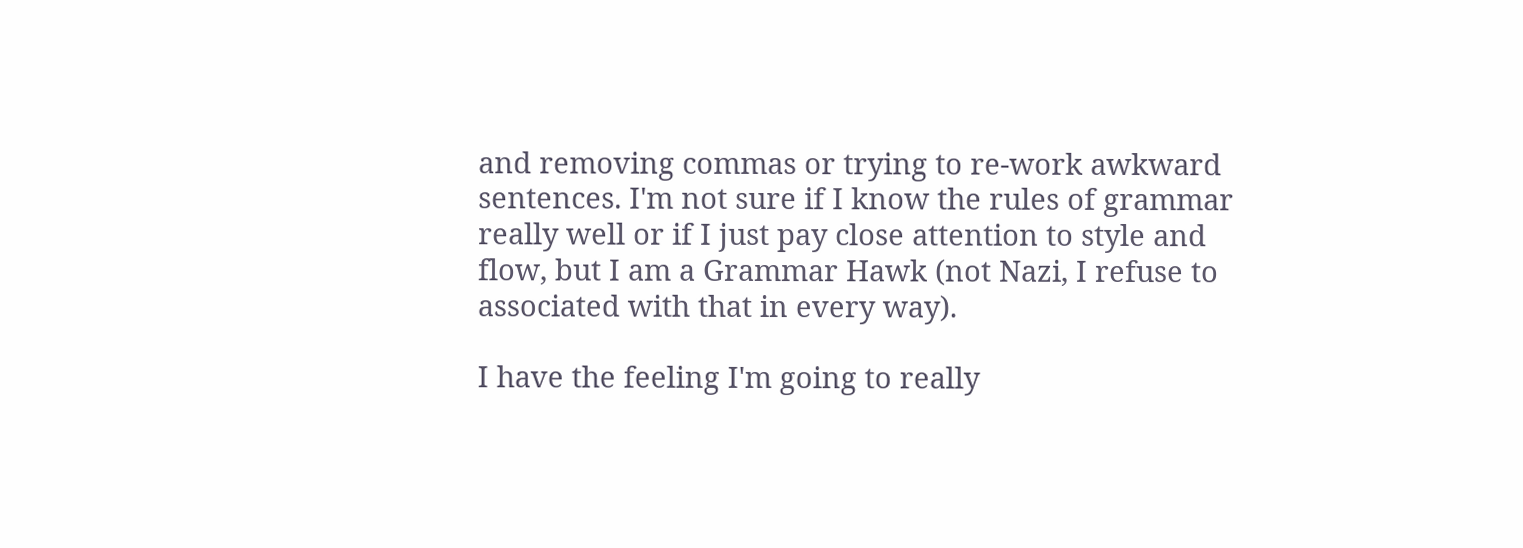and removing commas or trying to re-work awkward sentences. I'm not sure if I know the rules of grammar really well or if I just pay close attention to style and flow, but I am a Grammar Hawk (not Nazi, I refuse to associated with that in every way).

I have the feeling I'm going to really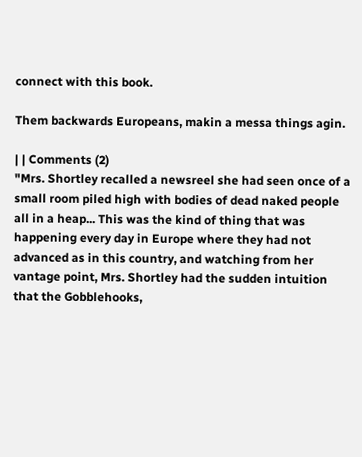connect with this book.

Them backwards Europeans, makin a messa things agin.

| | Comments (2)
"Mrs. Shortley recalled a newsreel she had seen once of a small room piled high with bodies of dead naked people all in a heap... This was the kind of thing that was happening every day in Europe where they had not advanced as in this country, and watching from her vantage point, Mrs. Shortley had the sudden intuition that the Gobblehooks,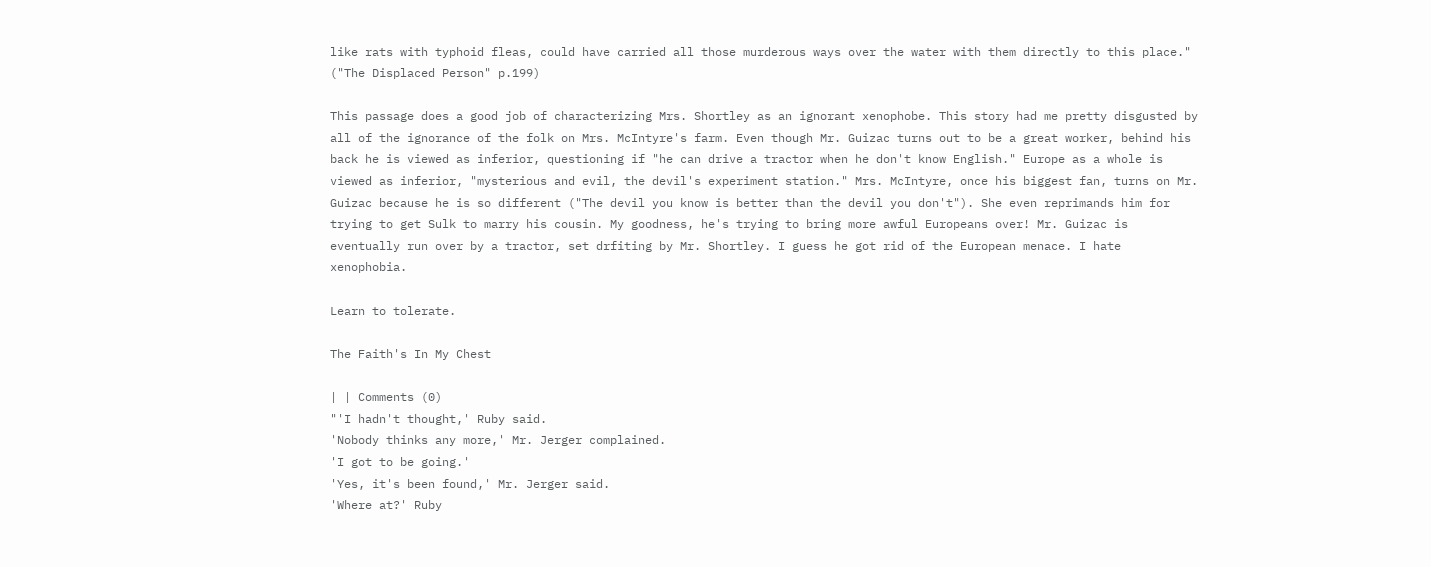like rats with typhoid fleas, could have carried all those murderous ways over the water with them directly to this place."
("The Displaced Person" p.199)

This passage does a good job of characterizing Mrs. Shortley as an ignorant xenophobe. This story had me pretty disgusted by all of the ignorance of the folk on Mrs. McIntyre's farm. Even though Mr. Guizac turns out to be a great worker, behind his back he is viewed as inferior, questioning if "he can drive a tractor when he don't know English." Europe as a whole is viewed as inferior, "mysterious and evil, the devil's experiment station." Mrs. McIntyre, once his biggest fan, turns on Mr. Guizac because he is so different ("The devil you know is better than the devil you don't"). She even reprimands him for trying to get Sulk to marry his cousin. My goodness, he's trying to bring more awful Europeans over! Mr. Guizac is eventually run over by a tractor, set drfiting by Mr. Shortley. I guess he got rid of the European menace. I hate xenophobia.

Learn to tolerate.

The Faith's In My Chest

| | Comments (0)
"'I hadn't thought,' Ruby said.
'Nobody thinks any more,' Mr. Jerger complained.
'I got to be going.'
'Yes, it's been found,' Mr. Jerger said.
'Where at?' Ruby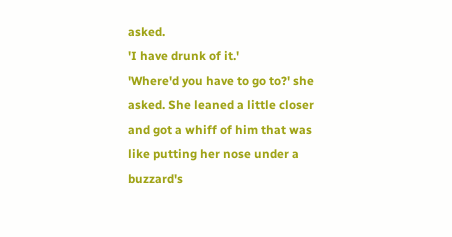asked.
'I have drunk of it.'
'Where'd you have to go to?' she asked. She leaned a little closer and got a whiff of him that was like putting her nose under a buzzard's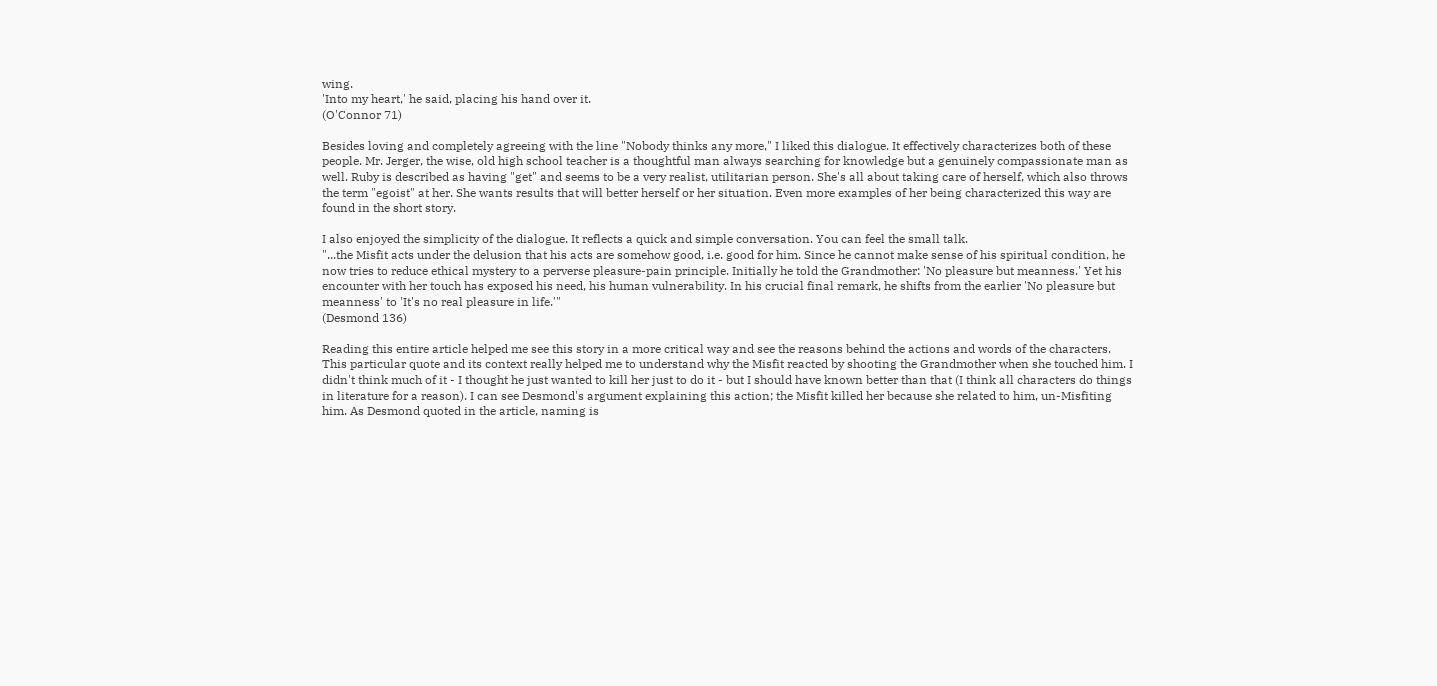wing.
'Into my heart,' he said, placing his hand over it.
(O'Connor 71)

Besides loving and completely agreeing with the line "Nobody thinks any more," I liked this dialogue. It effectively characterizes both of these people. Mr. Jerger, the wise, old high school teacher is a thoughtful man always searching for knowledge but a genuinely compassionate man as well. Ruby is described as having "get" and seems to be a very realist, utilitarian person. She's all about taking care of herself, which also throws the term "egoist" at her. She wants results that will better herself or her situation. Even more examples of her being characterized this way are found in the short story.

I also enjoyed the simplicity of the dialogue. It reflects a quick and simple conversation. You can feel the small talk.
"...the Misfit acts under the delusion that his acts are somehow good, i.e. good for him. Since he cannot make sense of his spiritual condition, he now tries to reduce ethical mystery to a perverse pleasure-pain principle. Initially he told the Grandmother: 'No pleasure but meanness.' Yet his encounter with her touch has exposed his need, his human vulnerability. In his crucial final remark, he shifts from the earlier 'No pleasure but meanness' to 'It's no real pleasure in life.'"
(Desmond 136)

Reading this entire article helped me see this story in a more critical way and see the reasons behind the actions and words of the characters. This particular quote and its context really helped me to understand why the Misfit reacted by shooting the Grandmother when she touched him. I didn't think much of it - I thought he just wanted to kill her just to do it - but I should have known better than that (I think all characters do things in literature for a reason). I can see Desmond's argument explaining this action; the Misfit killed her because she related to him, un-Misfiting him. As Desmond quoted in the article, naming is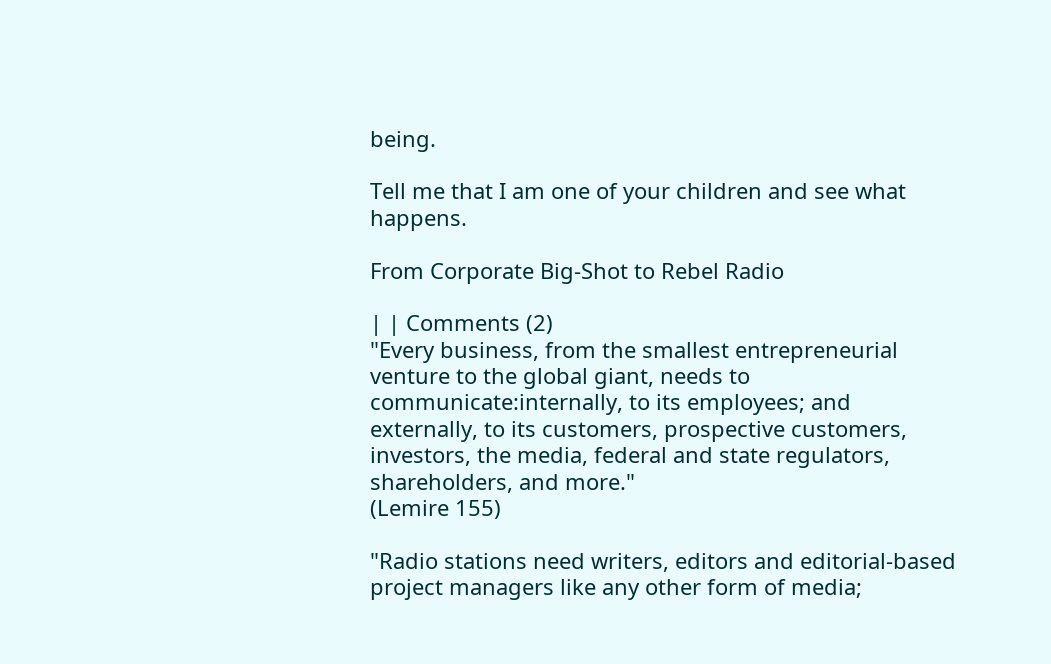being.

Tell me that I am one of your children and see what happens.

From Corporate Big-Shot to Rebel Radio

| | Comments (2)
"Every business, from the smallest entrepreneurial venture to the global giant, needs to communicate:internally, to its employees; and externally, to its customers, prospective customers, investors, the media, federal and state regulators, shareholders, and more."
(Lemire 155)

"Radio stations need writers, editors and editorial-based project managers like any other form of media;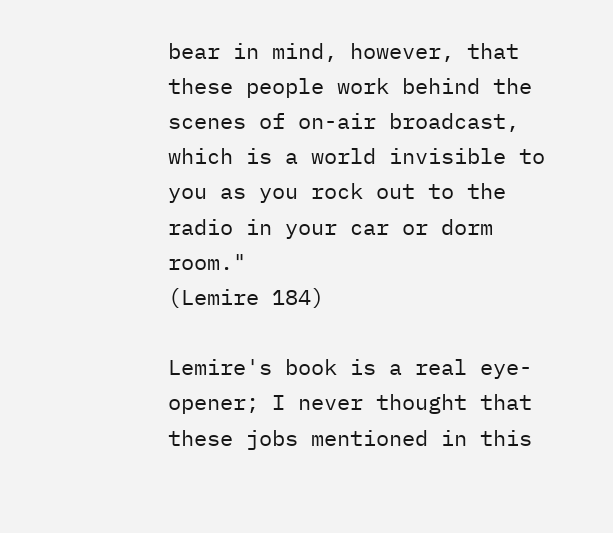bear in mind, however, that these people work behind the scenes of on-air broadcast, which is a world invisible to you as you rock out to the radio in your car or dorm room."
(Lemire 184)

Lemire's book is a real eye-opener; I never thought that these jobs mentioned in this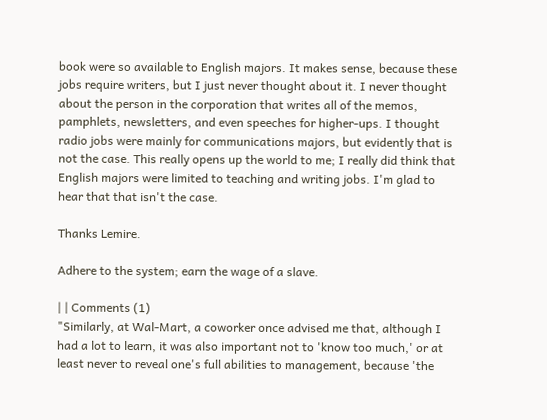book were so available to English majors. It makes sense, because these jobs require writers, but I just never thought about it. I never thought about the person in the corporation that writes all of the memos, pamphlets, newsletters, and even speeches for higher-ups. I thought radio jobs were mainly for communications majors, but evidently that is not the case. This really opens up the world to me; I really did think that English majors were limited to teaching and writing jobs. I'm glad to hear that that isn't the case.

Thanks Lemire.

Adhere to the system; earn the wage of a slave.

| | Comments (1)
"Similarly, at Wal-Mart, a coworker once advised me that, although I had a lot to learn, it was also important not to 'know too much,' or at least never to reveal one's full abilities to management, because 'the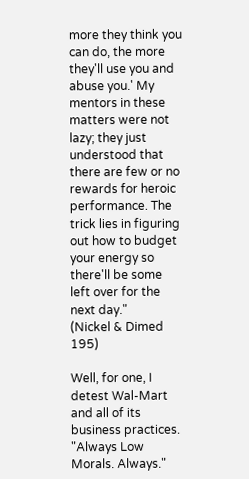more they think you can do, the more they'll use you and abuse you.' My mentors in these matters were not lazy; they just understood that there are few or no rewards for heroic performance. The trick lies in figuring out how to budget your energy so there'll be some left over for the next day."
(Nickel & Dimed 195)

Well, for one, I detest Wal-Mart and all of its business practices. "Always Low Morals. Always."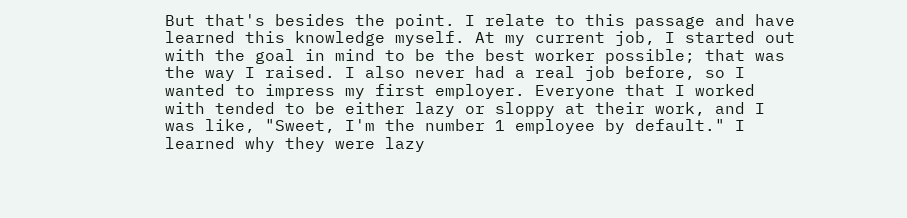But that's besides the point. I relate to this passage and have learned this knowledge myself. At my current job, I started out with the goal in mind to be the best worker possible; that was the way I raised. I also never had a real job before, so I wanted to impress my first employer. Everyone that I worked with tended to be either lazy or sloppy at their work, and I was like, "Sweet, I'm the number 1 employee by default." I learned why they were lazy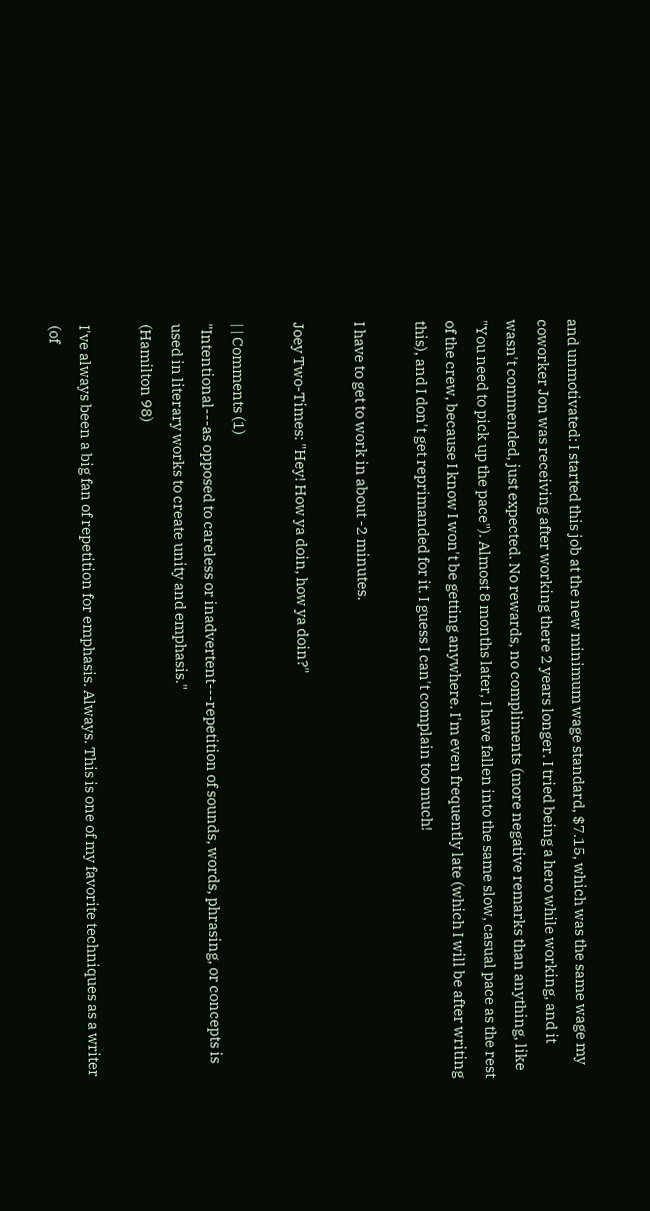and unmotivated: I started this job at the new minimum wage standard, $7.15, which was the same wage my coworker Jon was receiving after working there 2 years longer. I tried being a hero while working, and it wasn't commended, just expected. No rewards, no compliments (more negative remarks than anything, like "You need to pick up the pace"). Almost 8 months later, I have fallen into the same slow, casual pace as the rest of the crew, because I know I won't be getting anywhere. I'm even frequently late (which I will be after writing this), and I don't get reprimanded for it. I guess I can't complain too much!

I have to get to work in about -2 minutes.

Joey Two-Times: "Hey! How ya doin, how ya doin?"

| | Comments (1)
"Intentional---as opposed to careless or inadvertent---repetition of sounds, words, phrasing, or concepts is used in literary works to create unity and emphasis."
(Hamilton 98)

I've always been a big fan of repetition for emphasis. Always. This is one of my favorite techniques as a writer (of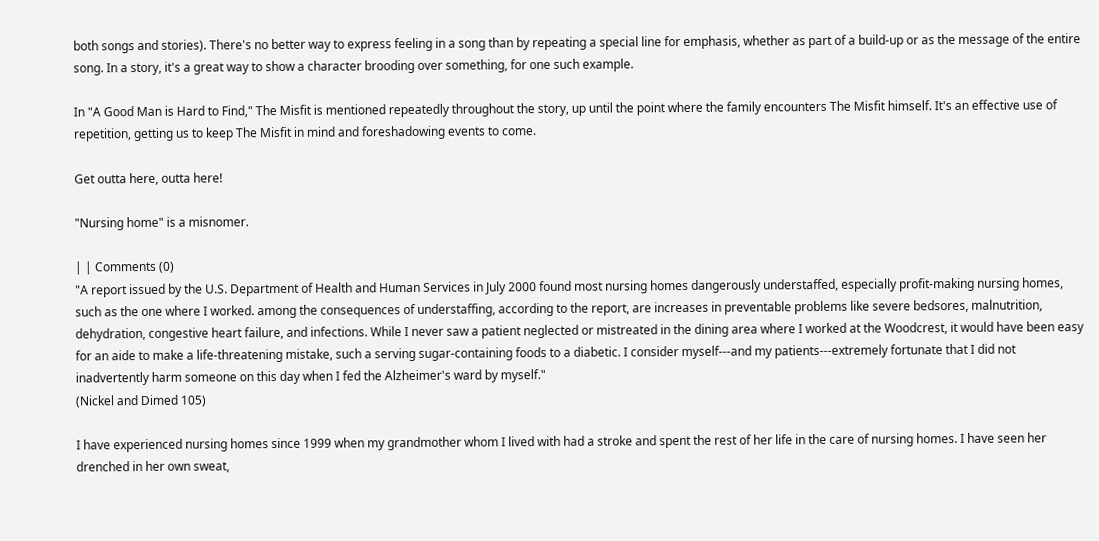both songs and stories). There's no better way to express feeling in a song than by repeating a special line for emphasis, whether as part of a build-up or as the message of the entire song. In a story, it's a great way to show a character brooding over something, for one such example.

In "A Good Man is Hard to Find," The Misfit is mentioned repeatedly throughout the story, up until the point where the family encounters The Misfit himself. It's an effective use of repetition, getting us to keep The Misfit in mind and foreshadowing events to come.

Get outta here, outta here!

"Nursing home" is a misnomer.

| | Comments (0)
"A report issued by the U.S. Department of Health and Human Services in July 2000 found most nursing homes dangerously understaffed, especially profit-making nursing homes, such as the one where I worked. among the consequences of understaffing, according to the report, are increases in preventable problems like severe bedsores, malnutrition, dehydration, congestive heart failure, and infections. While I never saw a patient neglected or mistreated in the dining area where I worked at the Woodcrest, it would have been easy for an aide to make a life-threatening mistake, such a serving sugar-containing foods to a diabetic. I consider myself---and my patients---extremely fortunate that I did not inadvertently harm someone on this day when I fed the Alzheimer's ward by myself."
(Nickel and Dimed 105)

I have experienced nursing homes since 1999 when my grandmother whom I lived with had a stroke and spent the rest of her life in the care of nursing homes. I have seen her drenched in her own sweat,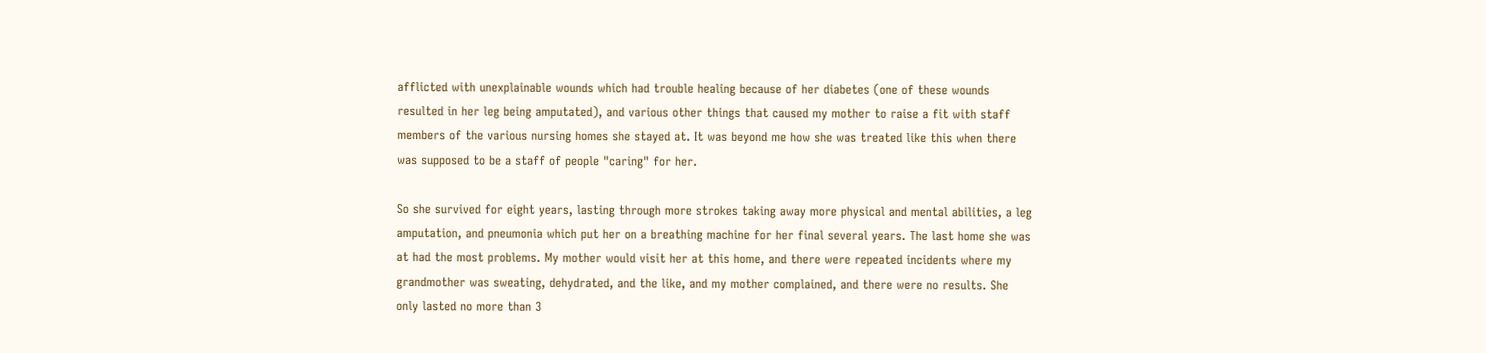afflicted with unexplainable wounds which had trouble healing because of her diabetes (one of these wounds resulted in her leg being amputated), and various other things that caused my mother to raise a fit with staff members of the various nursing homes she stayed at. It was beyond me how she was treated like this when there was supposed to be a staff of people "caring" for her.

So she survived for eight years, lasting through more strokes taking away more physical and mental abilities, a leg amputation, and pneumonia which put her on a breathing machine for her final several years. The last home she was at had the most problems. My mother would visit her at this home, and there were repeated incidents where my grandmother was sweating, dehydrated, and the like, and my mother complained, and there were no results. She only lasted no more than 3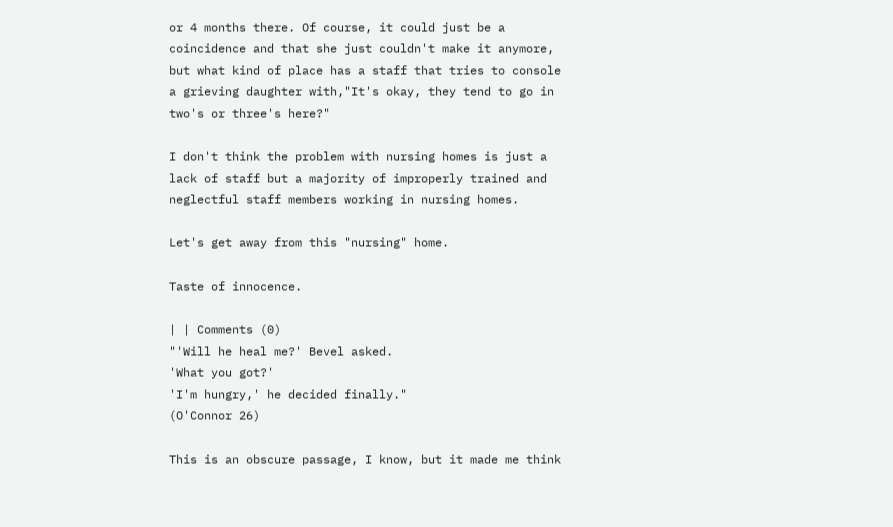or 4 months there. Of course, it could just be a coincidence and that she just couldn't make it anymore, but what kind of place has a staff that tries to console a grieving daughter with,"It's okay, they tend to go in two's or three's here?"

I don't think the problem with nursing homes is just a lack of staff but a majority of improperly trained and neglectful staff members working in nursing homes.

Let's get away from this "nursing" home.

Taste of innocence.

| | Comments (0)
"'Will he heal me?' Bevel asked.
'What you got?'
'I'm hungry,' he decided finally."
(O'Connor 26)

This is an obscure passage, I know, but it made me think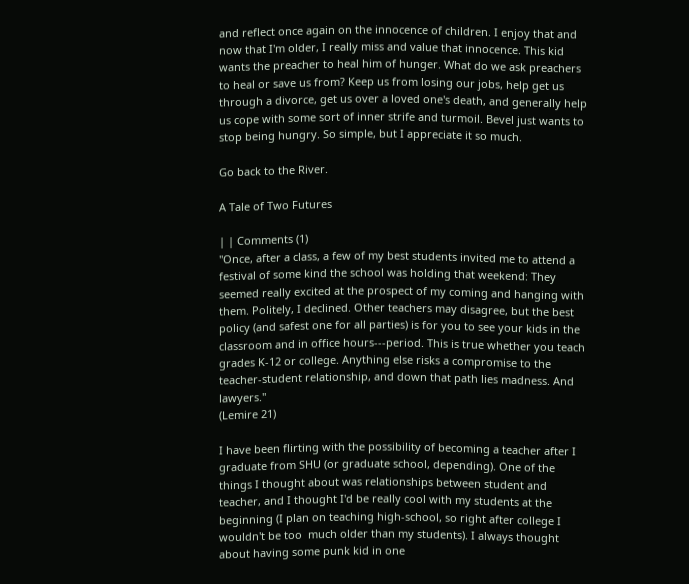and reflect once again on the innocence of children. I enjoy that and now that I'm older, I really miss and value that innocence. This kid wants the preacher to heal him of hunger. What do we ask preachers to heal or save us from? Keep us from losing our jobs, help get us through a divorce, get us over a loved one's death, and generally help us cope with some sort of inner strife and turmoil. Bevel just wants to stop being hungry. So simple, but I appreciate it so much.

Go back to the River.

A Tale of Two Futures

| | Comments (1)
"Once, after a class, a few of my best students invited me to attend a festival of some kind the school was holding that weekend: They seemed really excited at the prospect of my coming and hanging with them. Politely, I declined. Other teachers may disagree, but the best policy (and safest one for all parties) is for you to see your kids in the classroom and in office hours---period. This is true whether you teach grades K-12 or college. Anything else risks a compromise to the teacher-student relationship, and down that path lies madness. And lawyers."
(Lemire 21)

I have been flirting with the possibility of becoming a teacher after I graduate from SHU (or graduate school, depending). One of the things I thought about was relationships between student and teacher, and I thought I'd be really cool with my students at the beginning (I plan on teaching high-school, so right after college I wouldn't be too  much older than my students). I always thought about having some punk kid in one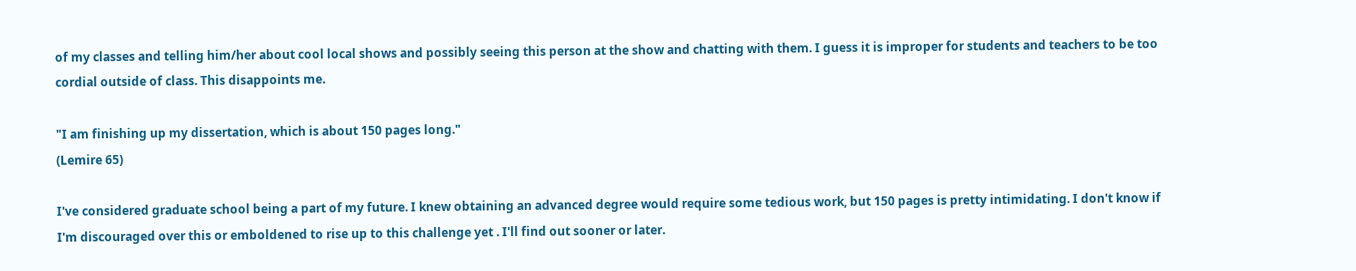of my classes and telling him/her about cool local shows and possibly seeing this person at the show and chatting with them. I guess it is improper for students and teachers to be too cordial outside of class. This disappoints me.

"I am finishing up my dissertation, which is about 150 pages long."
(Lemire 65)

I've considered graduate school being a part of my future. I knew obtaining an advanced degree would require some tedious work, but 150 pages is pretty intimidating. I don't know if I'm discouraged over this or emboldened to rise up to this challenge yet . I'll find out sooner or later.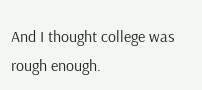And I thought college was rough enough.